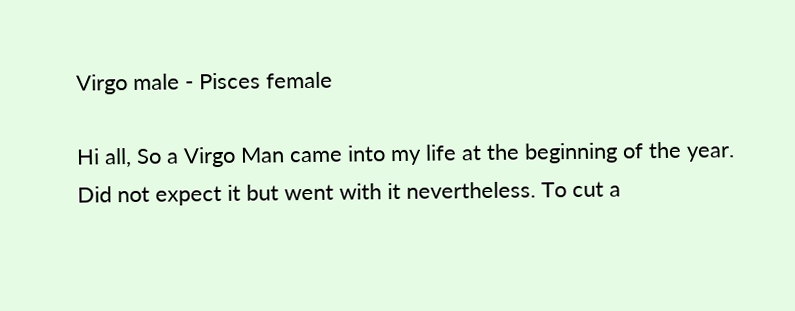Virgo male - Pisces female

Hi all, So a Virgo Man came into my life at the beginning of the year. Did not expect it but went with it nevertheless. To cut a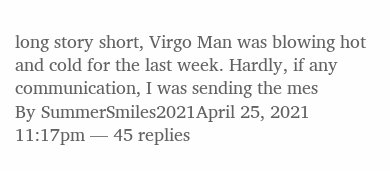long story short, Virgo Man was blowing hot and cold for the last week. Hardly, if any communication, I was sending the mes
By SummerSmiles2021April 25, 2021 11:17pm — 45 replies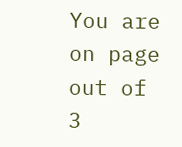You are on page out of 3